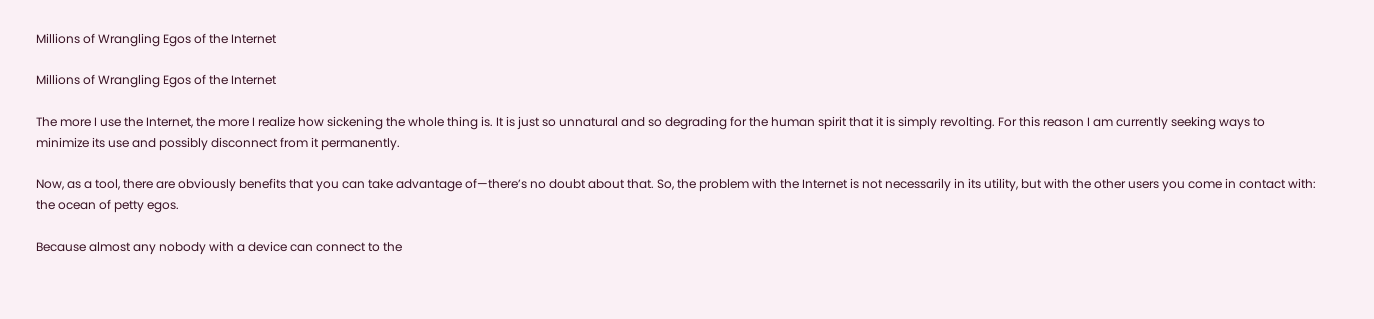Millions of Wrangling Egos of the Internet

Millions of Wrangling Egos of the Internet

The more I use the Internet, the more I realize how sickening the whole thing is. It is just so unnatural and so degrading for the human spirit that it is simply revolting. For this reason I am currently seeking ways to minimize its use and possibly disconnect from it permanently.

Now, as a tool, there are obviously benefits that you can take advantage of—there’s no doubt about that. So, the problem with the Internet is not necessarily in its utility, but with the other users you come in contact with: the ocean of petty egos.

Because almost any nobody with a device can connect to the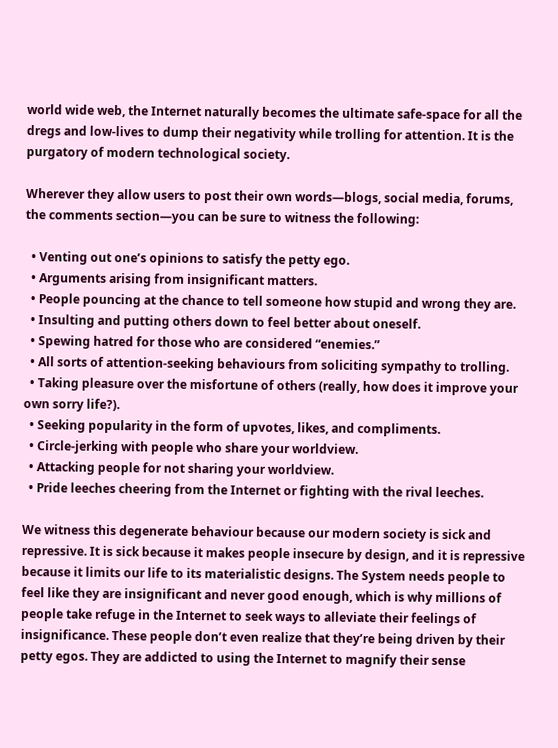world wide web, the Internet naturally becomes the ultimate safe-space for all the dregs and low-lives to dump their negativity while trolling for attention. It is the purgatory of modern technological society.

Wherever they allow users to post their own words—blogs, social media, forums, the comments section—you can be sure to witness the following:

  • Venting out one’s opinions to satisfy the petty ego.
  • Arguments arising from insignificant matters.
  • People pouncing at the chance to tell someone how stupid and wrong they are.
  • Insulting and putting others down to feel better about oneself.
  • Spewing hatred for those who are considered “enemies.”
  • All sorts of attention-seeking behaviours from soliciting sympathy to trolling.
  • Taking pleasure over the misfortune of others (really, how does it improve your own sorry life?).
  • Seeking popularity in the form of upvotes, likes, and compliments.
  • Circle-jerking with people who share your worldview.
  • Attacking people for not sharing your worldview.
  • Pride leeches cheering from the Internet or fighting with the rival leeches.

We witness this degenerate behaviour because our modern society is sick and repressive. It is sick because it makes people insecure by design, and it is repressive because it limits our life to its materialistic designs. The System needs people to feel like they are insignificant and never good enough, which is why millions of people take refuge in the Internet to seek ways to alleviate their feelings of insignificance. These people don’t even realize that they’re being driven by their petty egos. They are addicted to using the Internet to magnify their sense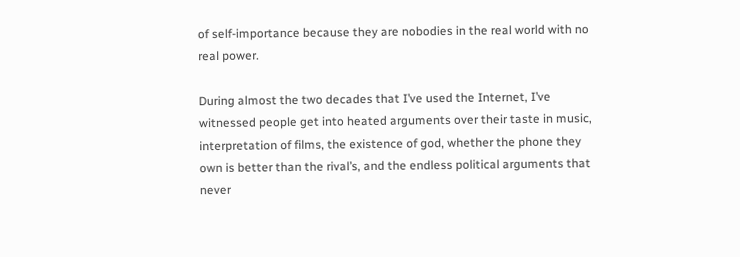of self-importance because they are nobodies in the real world with no real power.

During almost the two decades that I’ve used the Internet, I’ve witnessed people get into heated arguments over their taste in music, interpretation of films, the existence of god, whether the phone they own is better than the rival’s, and the endless political arguments that never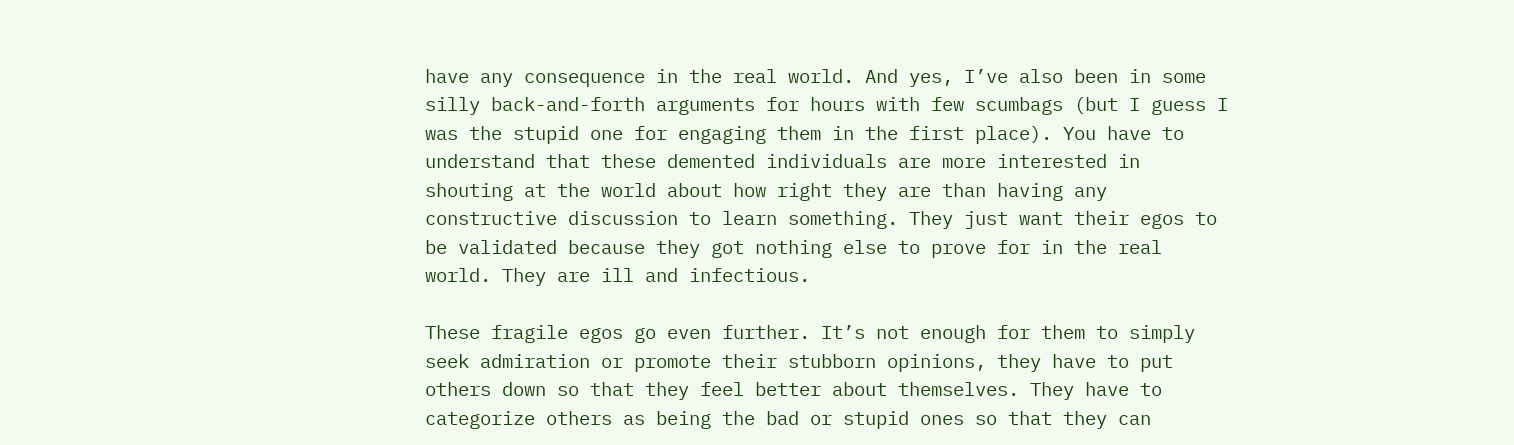have any consequence in the real world. And yes, I’ve also been in some silly back-and-forth arguments for hours with few scumbags (but I guess I was the stupid one for engaging them in the first place). You have to understand that these demented individuals are more interested in shouting at the world about how right they are than having any constructive discussion to learn something. They just want their egos to be validated because they got nothing else to prove for in the real world. They are ill and infectious.

These fragile egos go even further. It’s not enough for them to simply seek admiration or promote their stubborn opinions, they have to put others down so that they feel better about themselves. They have to categorize others as being the bad or stupid ones so that they can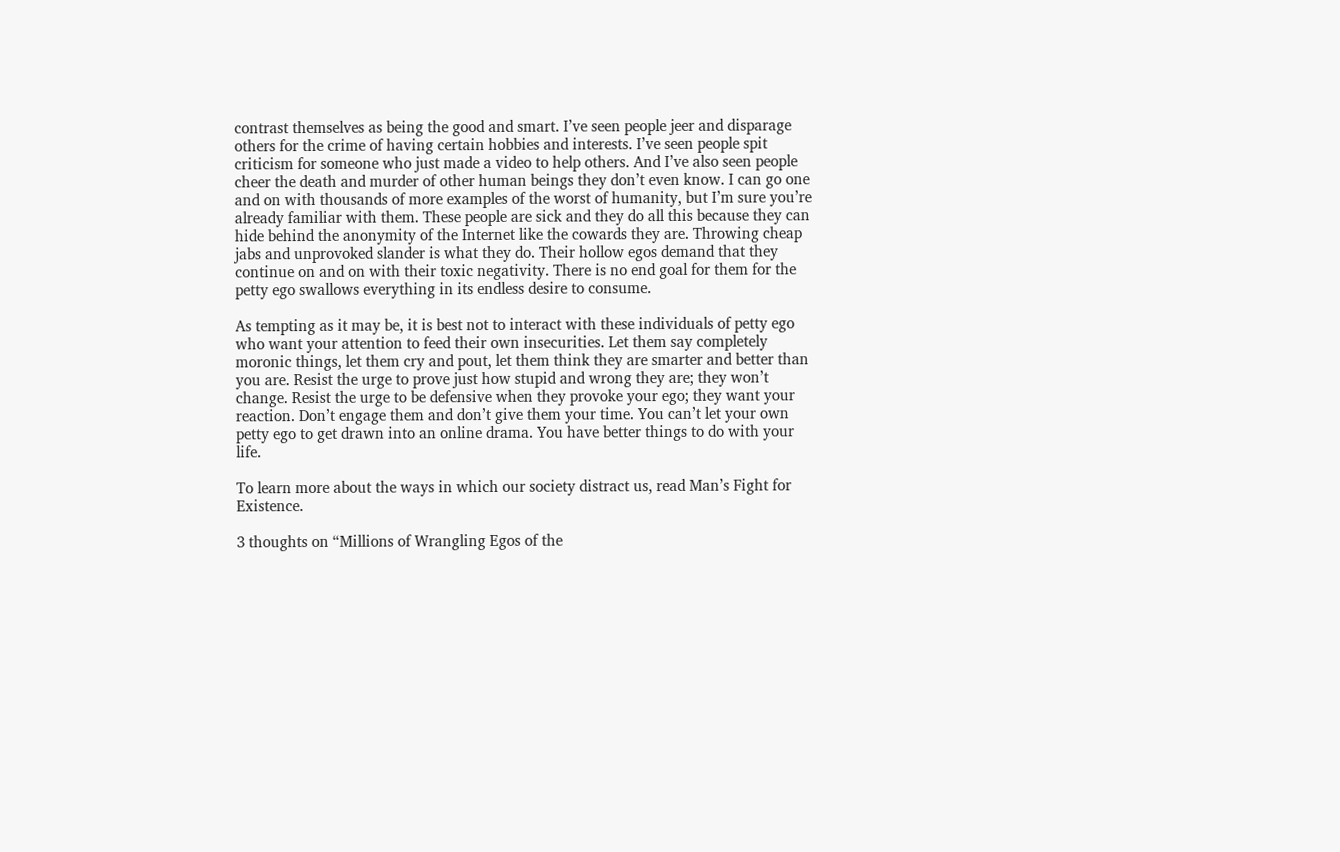contrast themselves as being the good and smart. I’ve seen people jeer and disparage others for the crime of having certain hobbies and interests. I’ve seen people spit criticism for someone who just made a video to help others. And I’ve also seen people cheer the death and murder of other human beings they don’t even know. I can go one and on with thousands of more examples of the worst of humanity, but I’m sure you’re already familiar with them. These people are sick and they do all this because they can hide behind the anonymity of the Internet like the cowards they are. Throwing cheap jabs and unprovoked slander is what they do. Their hollow egos demand that they continue on and on with their toxic negativity. There is no end goal for them for the petty ego swallows everything in its endless desire to consume.

As tempting as it may be, it is best not to interact with these individuals of petty ego who want your attention to feed their own insecurities. Let them say completely moronic things, let them cry and pout, let them think they are smarter and better than you are. Resist the urge to prove just how stupid and wrong they are; they won’t change. Resist the urge to be defensive when they provoke your ego; they want your reaction. Don’t engage them and don’t give them your time. You can’t let your own petty ego to get drawn into an online drama. You have better things to do with your life.

To learn more about the ways in which our society distract us, read Man’s Fight for Existence.

3 thoughts on “Millions of Wrangling Egos of the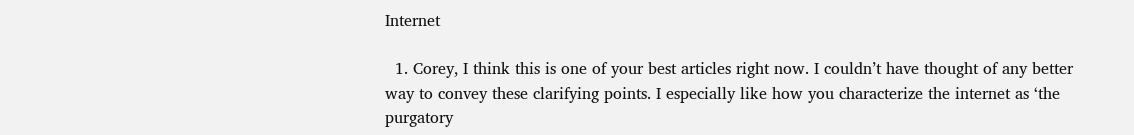Internet

  1. Corey, I think this is one of your best articles right now. I couldn’t have thought of any better way to convey these clarifying points. I especially like how you characterize the internet as ‘the purgatory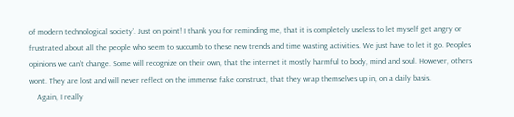of modern technological society’. Just on point! I thank you for reminding me, that it is completely useless to let myself get angry or frustrated about all the people who seem to succumb to these new trends and time wasting activities. We just have to let it go. Peoples opinions we can’t change. Some will recognize on their own, that the internet it mostly harmful to body, mind and soul. However, others wont. They are lost and will never reflect on the immense fake construct, that they wrap themselves up in, on a daily basis.
    Again, I really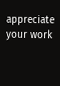appreciate your work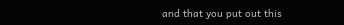and that you put out this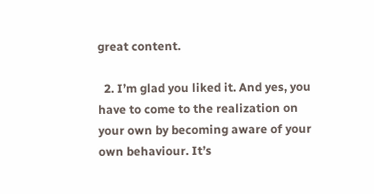great content.

  2. I’m glad you liked it. And yes, you have to come to the realization on your own by becoming aware of your own behaviour. It’s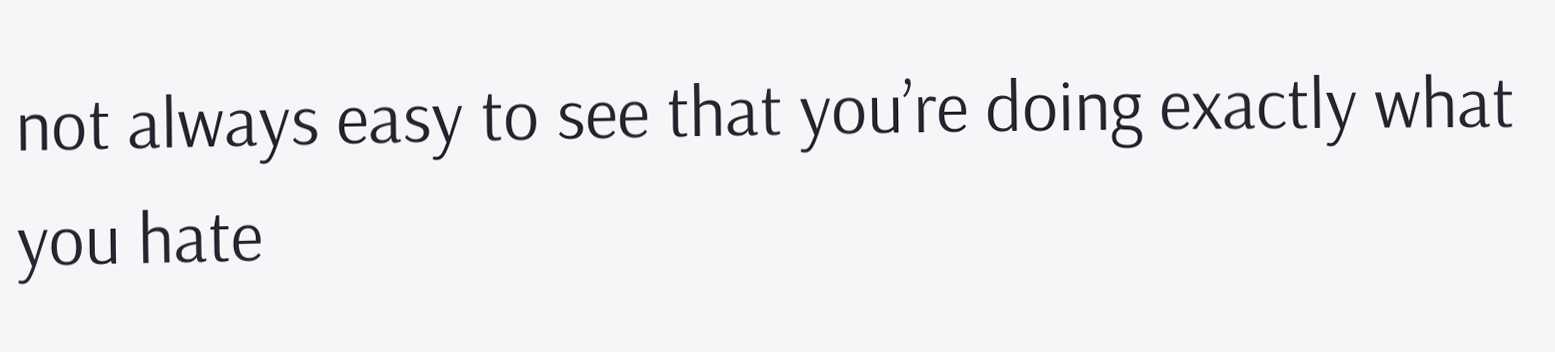not always easy to see that you’re doing exactly what you hate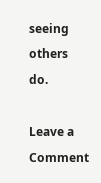seeing others do.

Leave a Comment